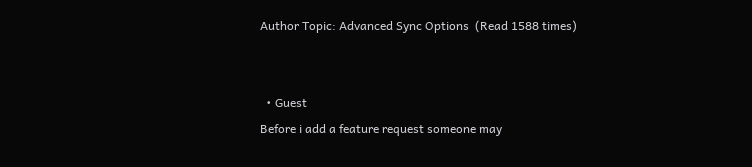Author Topic: Advanced Sync Options  (Read 1588 times)


  • Guest
Before i add a feature request someone may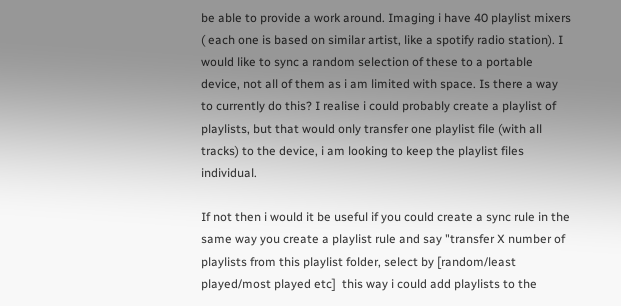be able to provide a work around. Imaging i have 40 playlist mixers ( each one is based on similar artist, like a spotify radio station). I would like to sync a random selection of these to a portable device, not all of them as i am limited with space. Is there a way to currently do this? I realise i could probably create a playlist of playlists, but that would only transfer one playlist file (with all tracks) to the device, i am looking to keep the playlist files individual.

If not then i would it be useful if you could create a sync rule in the same way you create a playlist rule and say "transfer X number of playlists from this playlist folder, select by [random/least played/most played etc]  this way i could add playlists to the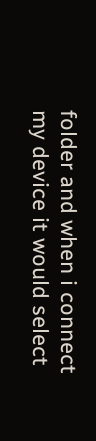folder and when i connect my device it would select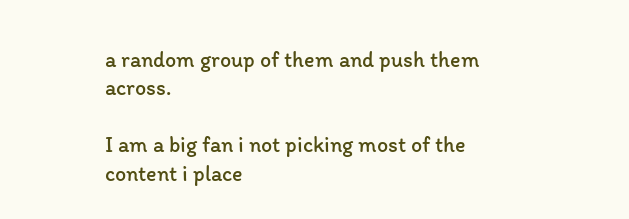a random group of them and push them across.

I am a big fan i not picking most of the content i place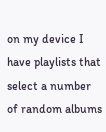on my device I have playlists that select a number of random albums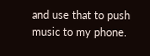and use that to push music to my phone.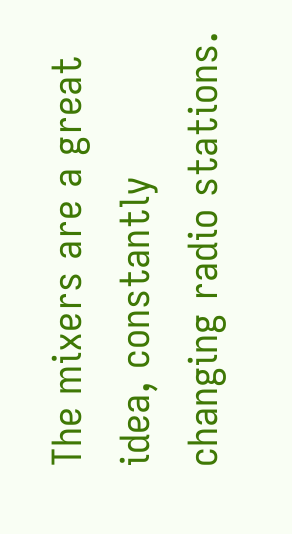The mixers are a great idea, constantly changing radio stations.